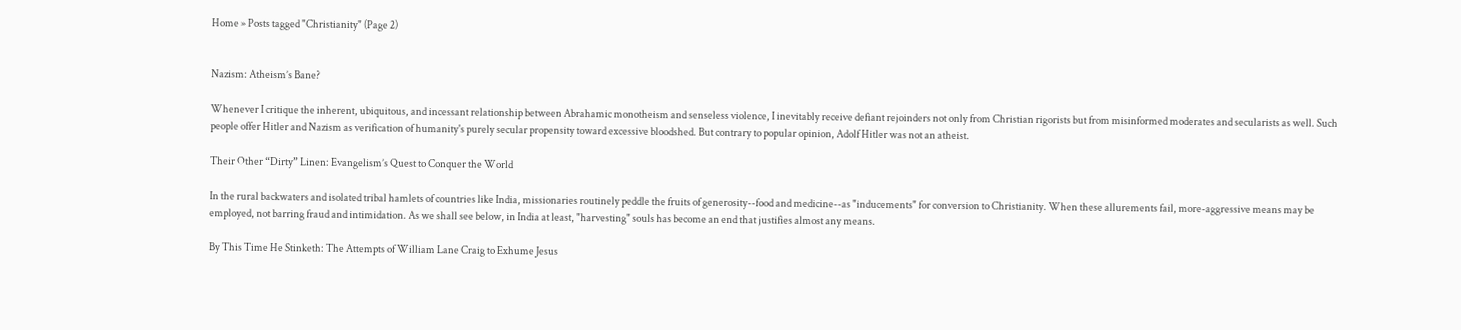Home » Posts tagged "Christianity" (Page 2)


Nazism: Atheism’s Bane?

Whenever I critique the inherent, ubiquitous, and incessant relationship between Abrahamic monotheism and senseless violence, I inevitably receive defiant rejoinders not only from Christian rigorists but from misinformed moderates and secularists as well. Such people offer Hitler and Nazism as verification of humanity's purely secular propensity toward excessive bloodshed. But contrary to popular opinion, Adolf Hitler was not an atheist.

Their Other “Dirty” Linen: Evangelism’s Quest to Conquer the World

In the rural backwaters and isolated tribal hamlets of countries like India, missionaries routinely peddle the fruits of generosity--food and medicine--as "inducements" for conversion to Christianity. When these allurements fail, more-aggressive means may be employed, not barring fraud and intimidation. As we shall see below, in India at least, "harvesting" souls has become an end that justifies almost any means.

By This Time He Stinketh: The Attempts of William Lane Craig to Exhume Jesus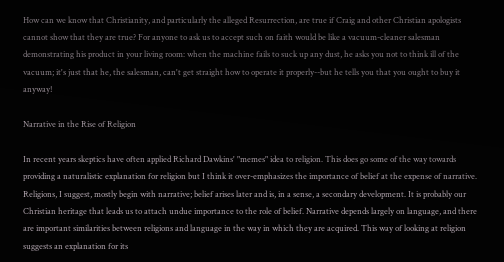How can we know that Christianity, and particularly the alleged Resurrection, are true if Craig and other Christian apologists cannot show that they are true? For anyone to ask us to accept such on faith would be like a vacuum-cleaner salesman demonstrating his product in your living room: when the machine fails to suck up any dust, he asks you not to think ill of the vacuum; it's just that he, the salesman, can't get straight how to operate it properly--but he tells you that you ought to buy it anyway!

Narrative in the Rise of Religion

In recent years skeptics have often applied Richard Dawkins' "memes" idea to religion. This does go some of the way towards providing a naturalistic explanation for religion but I think it over-emphasizes the importance of belief at the expense of narrative. Religions, I suggest, mostly begin with narrative; belief arises later and is, in a sense, a secondary development. It is probably our Christian heritage that leads us to attach undue importance to the role of belief. Narrative depends largely on language, and there are important similarities between religions and language in the way in which they are acquired. This way of looking at religion suggests an explanation for its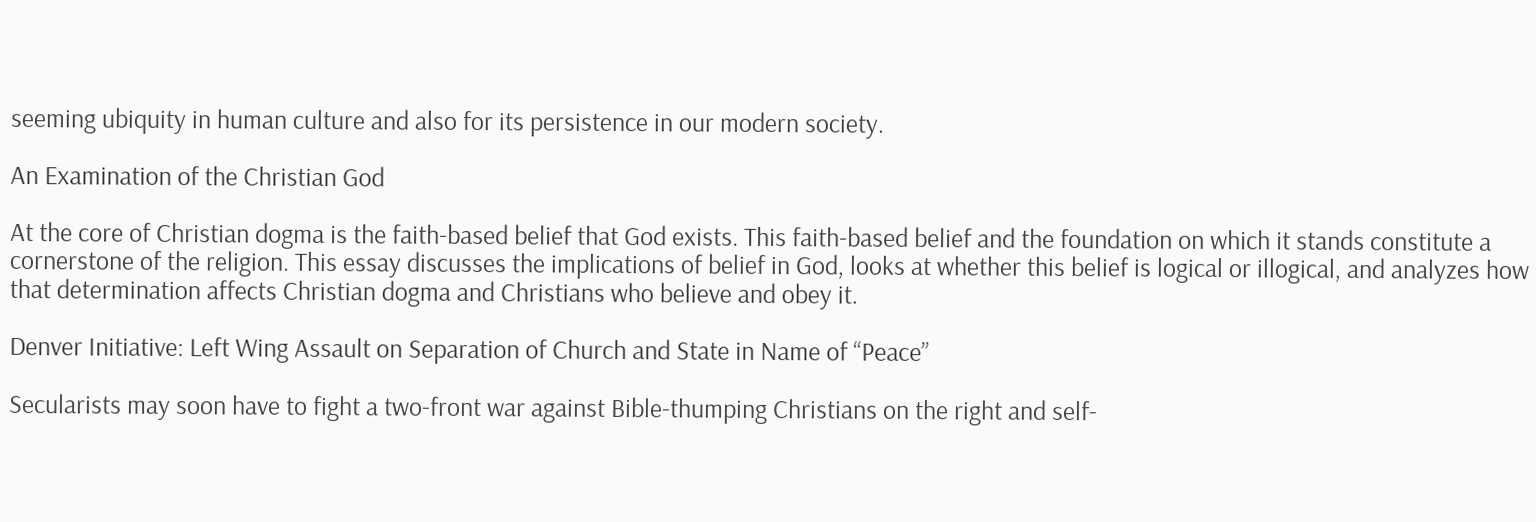seeming ubiquity in human culture and also for its persistence in our modern society.

An Examination of the Christian God

At the core of Christian dogma is the faith-based belief that God exists. This faith-based belief and the foundation on which it stands constitute a cornerstone of the religion. This essay discusses the implications of belief in God, looks at whether this belief is logical or illogical, and analyzes how that determination affects Christian dogma and Christians who believe and obey it.

Denver Initiative: Left Wing Assault on Separation of Church and State in Name of “Peace”

Secularists may soon have to fight a two-front war against Bible-thumping Christians on the right and self-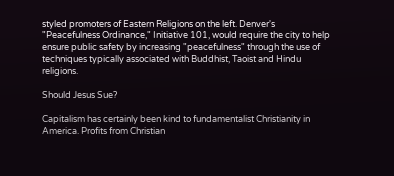styled promoters of Eastern Religions on the left. Denver's "Peacefulness Ordinance," Initiative 101, would require the city to help ensure public safety by increasing "peacefulness" through the use of techniques typically associated with Buddhist, Taoist and Hindu religions.

Should Jesus Sue?

Capitalism has certainly been kind to fundamentalist Christianity in America. Profits from Christian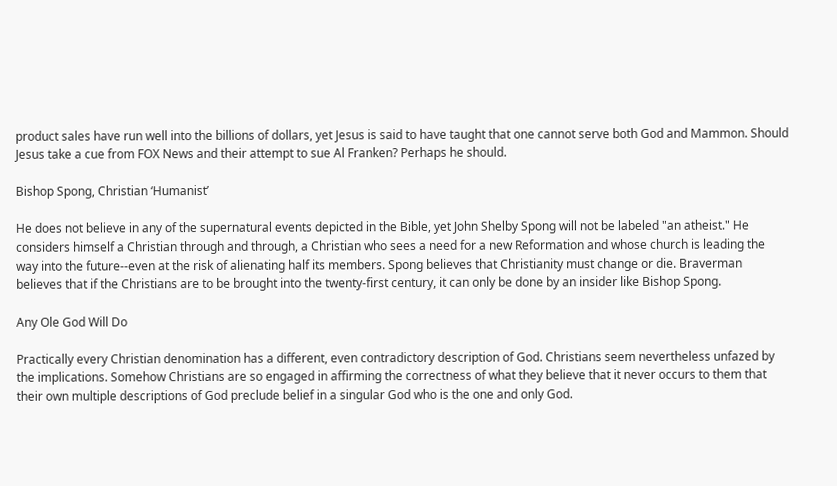product sales have run well into the billions of dollars, yet Jesus is said to have taught that one cannot serve both God and Mammon. Should Jesus take a cue from FOX News and their attempt to sue Al Franken? Perhaps he should.

Bishop Spong, Christian ‘Humanist’

He does not believe in any of the supernatural events depicted in the Bible, yet John Shelby Spong will not be labeled "an atheist." He considers himself a Christian through and through, a Christian who sees a need for a new Reformation and whose church is leading the way into the future--even at the risk of alienating half its members. Spong believes that Christianity must change or die. Braverman believes that if the Christians are to be brought into the twenty-first century, it can only be done by an insider like Bishop Spong.

Any Ole God Will Do

Practically every Christian denomination has a different, even contradictory description of God. Christians seem nevertheless unfazed by the implications. Somehow Christians are so engaged in affirming the correctness of what they believe that it never occurs to them that their own multiple descriptions of God preclude belief in a singular God who is the one and only God.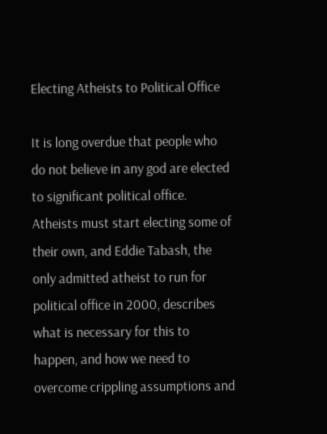Electing Atheists to Political Office

It is long overdue that people who do not believe in any god are elected to significant political office. Atheists must start electing some of their own, and Eddie Tabash, the only admitted atheist to run for political office in 2000, describes what is necessary for this to happen, and how we need to overcome crippling assumptions and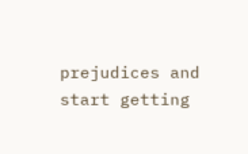prejudices and start getting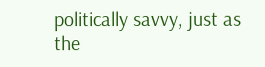politically savvy, just as the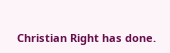Christian Right has done.